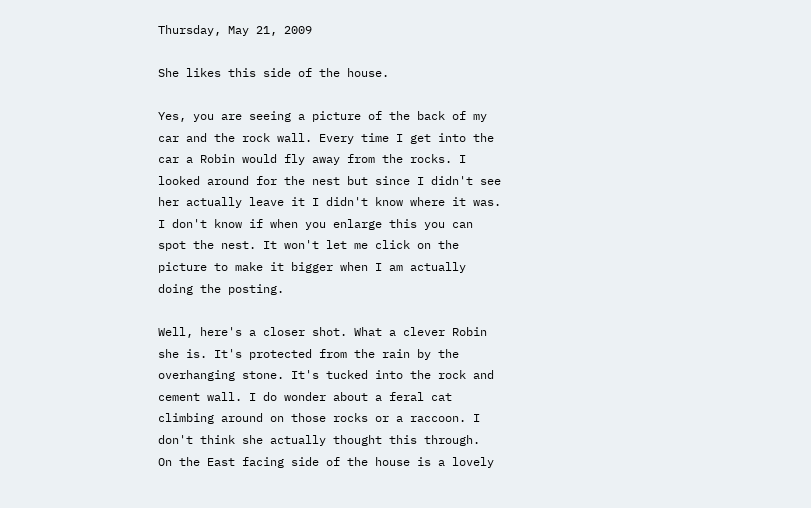Thursday, May 21, 2009

She likes this side of the house.

Yes, you are seeing a picture of the back of my car and the rock wall. Every time I get into the car a Robin would fly away from the rocks. I looked around for the nest but since I didn't see her actually leave it I didn't know where it was.
I don't know if when you enlarge this you can spot the nest. It won't let me click on the picture to make it bigger when I am actually doing the posting.

Well, here's a closer shot. What a clever Robin she is. It's protected from the rain by the overhanging stone. It's tucked into the rock and cement wall. I do wonder about a feral cat climbing around on those rocks or a raccoon. I don't think she actually thought this through.
On the East facing side of the house is a lovely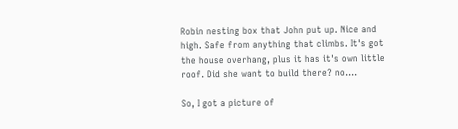Robin nesting box that John put up. Nice and high. Safe from anything that climbs. It's got the house overhang, plus it has it's own little roof. Did she want to build there? no....

So, I got a picture of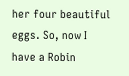her four beautiful eggs. So, now I have a Robin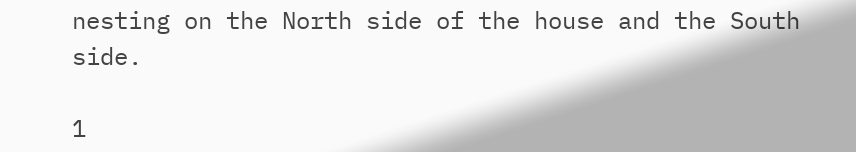nesting on the North side of the house and the South side.

1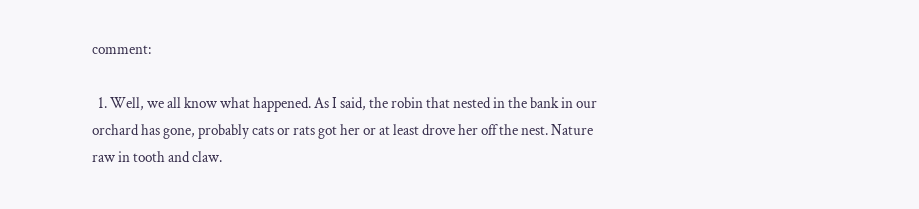comment:

  1. Well, we all know what happened. As I said, the robin that nested in the bank in our orchard has gone, probably cats or rats got her or at least drove her off the nest. Nature raw in tooth and claw.